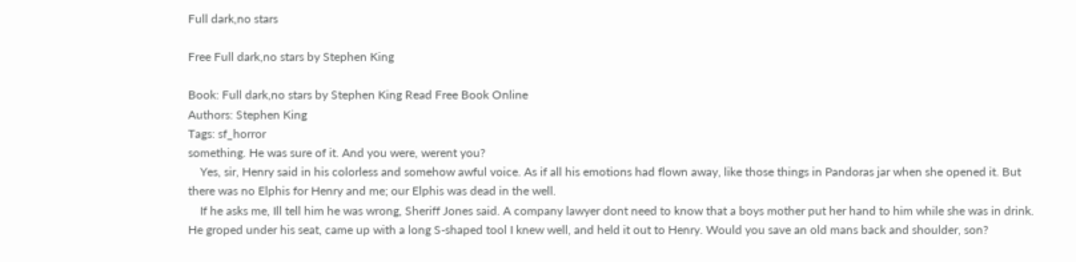Full dark,no stars

Free Full dark,no stars by Stephen King

Book: Full dark,no stars by Stephen King Read Free Book Online
Authors: Stephen King
Tags: sf_horror
something. He was sure of it. And you were, werent you?
    Yes, sir, Henry said in his colorless and somehow awful voice. As if all his emotions had flown away, like those things in Pandoras jar when she opened it. But there was no Elphis for Henry and me; our Elphis was dead in the well.
    If he asks me, Ill tell him he was wrong, Sheriff Jones said. A company lawyer dont need to know that a boys mother put her hand to him while she was in drink. He groped under his seat, came up with a long S-shaped tool I knew well, and held it out to Henry. Would you save an old mans back and shoulder, son?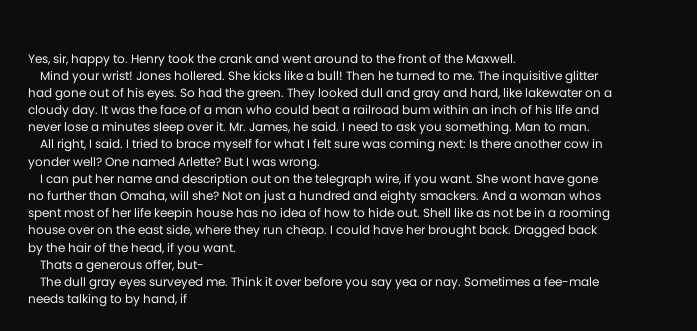Yes, sir, happy to. Henry took the crank and went around to the front of the Maxwell.
    Mind your wrist! Jones hollered. She kicks like a bull! Then he turned to me. The inquisitive glitter had gone out of his eyes. So had the green. They looked dull and gray and hard, like lakewater on a cloudy day. It was the face of a man who could beat a railroad bum within an inch of his life and never lose a minutes sleep over it. Mr. James, he said. I need to ask you something. Man to man.
    All right, I said. I tried to brace myself for what I felt sure was coming next: Is there another cow in yonder well? One named Arlette? But I was wrong.
    I can put her name and description out on the telegraph wire, if you want. She wont have gone no further than Omaha, will she? Not on just a hundred and eighty smackers. And a woman whos spent most of her life keepin house has no idea of how to hide out. Shell like as not be in a rooming house over on the east side, where they run cheap. I could have her brought back. Dragged back by the hair of the head, if you want.
    Thats a generous offer, but-
    The dull gray eyes surveyed me. Think it over before you say yea or nay. Sometimes a fee-male needs talking to by hand, if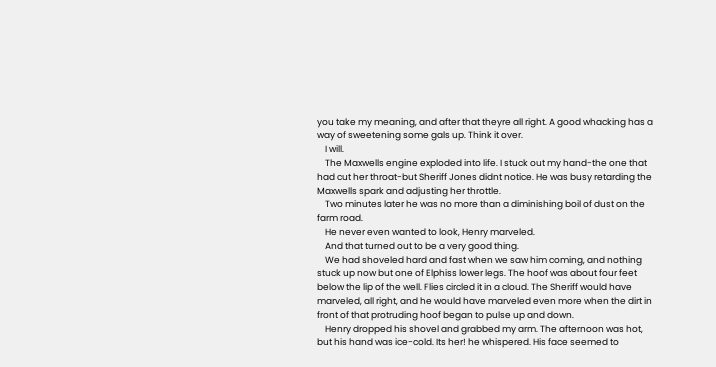you take my meaning, and after that theyre all right. A good whacking has a way of sweetening some gals up. Think it over.
    I will.
    The Maxwells engine exploded into life. I stuck out my hand-the one that had cut her throat-but Sheriff Jones didnt notice. He was busy retarding the Maxwells spark and adjusting her throttle.
    Two minutes later he was no more than a diminishing boil of dust on the farm road.
    He never even wanted to look, Henry marveled.
    And that turned out to be a very good thing.
    We had shoveled hard and fast when we saw him coming, and nothing stuck up now but one of Elphiss lower legs. The hoof was about four feet below the lip of the well. Flies circled it in a cloud. The Sheriff would have marveled, all right, and he would have marveled even more when the dirt in front of that protruding hoof began to pulse up and down.
    Henry dropped his shovel and grabbed my arm. The afternoon was hot, but his hand was ice-cold. Its her! he whispered. His face seemed to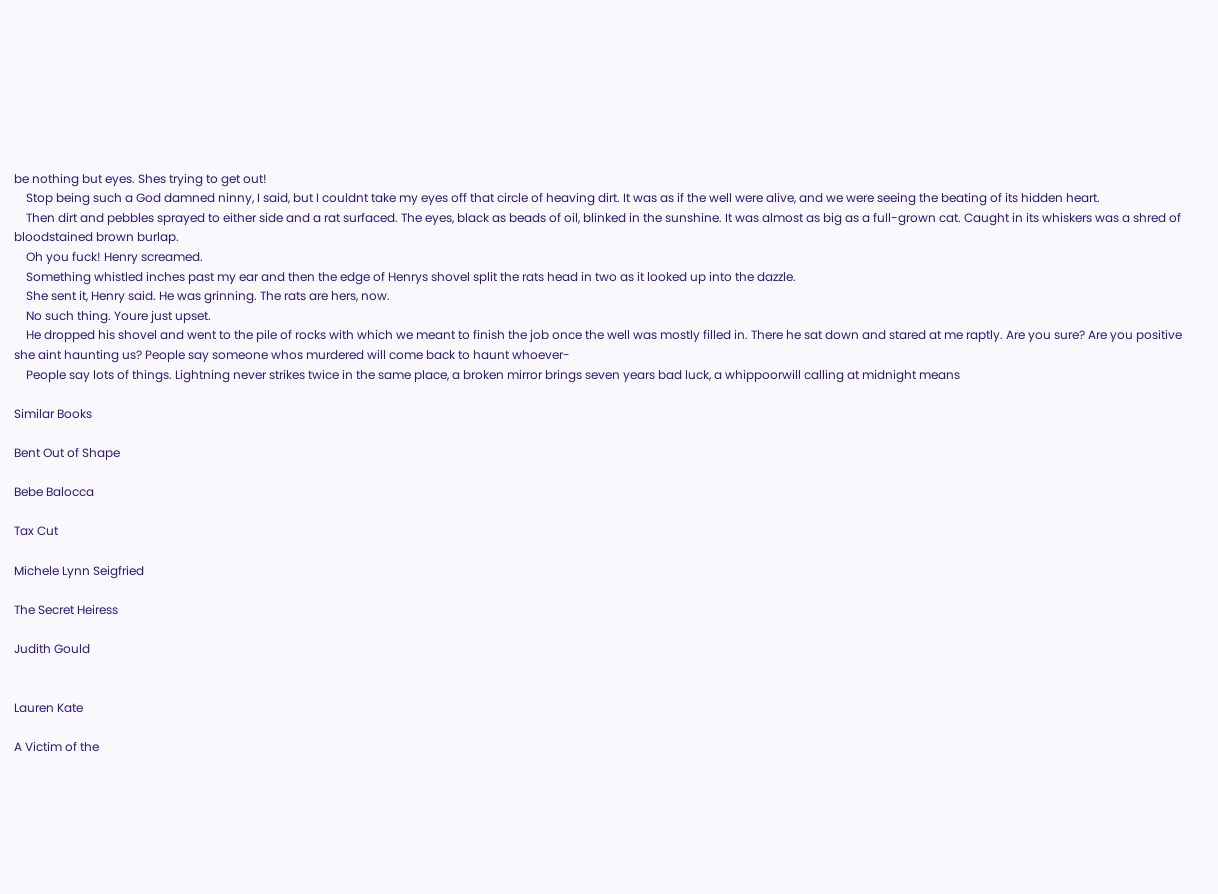be nothing but eyes. Shes trying to get out!
    Stop being such a God damned ninny, I said, but I couldnt take my eyes off that circle of heaving dirt. It was as if the well were alive, and we were seeing the beating of its hidden heart.
    Then dirt and pebbles sprayed to either side and a rat surfaced. The eyes, black as beads of oil, blinked in the sunshine. It was almost as big as a full-grown cat. Caught in its whiskers was a shred of bloodstained brown burlap.
    Oh you fuck! Henry screamed.
    Something whistled inches past my ear and then the edge of Henrys shovel split the rats head in two as it looked up into the dazzle.
    She sent it, Henry said. He was grinning. The rats are hers, now.
    No such thing. Youre just upset.
    He dropped his shovel and went to the pile of rocks with which we meant to finish the job once the well was mostly filled in. There he sat down and stared at me raptly. Are you sure? Are you positive she aint haunting us? People say someone whos murdered will come back to haunt whoever-
    People say lots of things. Lightning never strikes twice in the same place, a broken mirror brings seven years bad luck, a whippoorwill calling at midnight means

Similar Books

Bent Out of Shape

Bebe Balocca

Tax Cut

Michele Lynn Seigfried

The Secret Heiress

Judith Gould


Lauren Kate

A Victim of the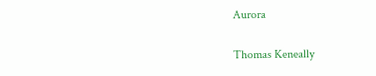Aurora

Thomas Keneally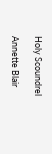Holy Scoundrel

Annette Blair